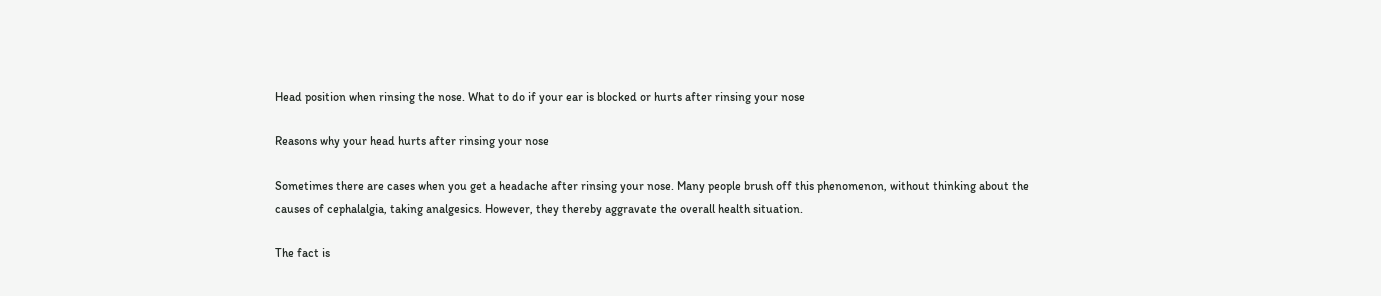Head position when rinsing the nose. What to do if your ear is blocked or hurts after rinsing your nose

Reasons why your head hurts after rinsing your nose

Sometimes there are cases when you get a headache after rinsing your nose. Many people brush off this phenomenon, without thinking about the causes of cephalalgia, taking analgesics. However, they thereby aggravate the overall health situation.

The fact is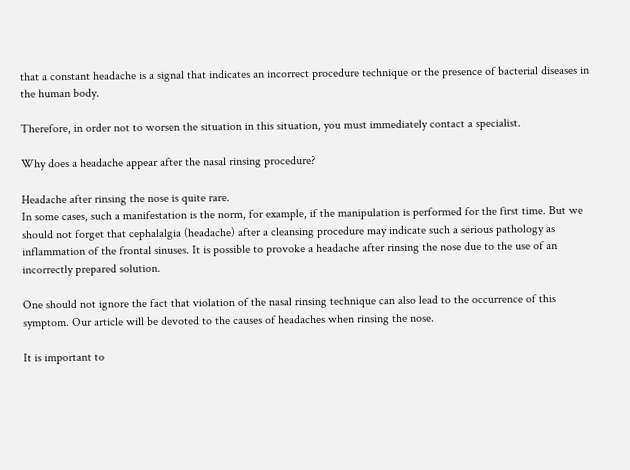that a constant headache is a signal that indicates an incorrect procedure technique or the presence of bacterial diseases in the human body.

Therefore, in order not to worsen the situation in this situation, you must immediately contact a specialist.

Why does a headache appear after the nasal rinsing procedure?

Headache after rinsing the nose is quite rare.
In some cases, such a manifestation is the norm, for example, if the manipulation is performed for the first time. But we should not forget that cephalalgia (headache) after a cleansing procedure may indicate such a serious pathology as inflammation of the frontal sinuses. It is possible to provoke a headache after rinsing the nose due to the use of an incorrectly prepared solution.

One should not ignore the fact that violation of the nasal rinsing technique can also lead to the occurrence of this symptom. Our article will be devoted to the causes of headaches when rinsing the nose.

It is important to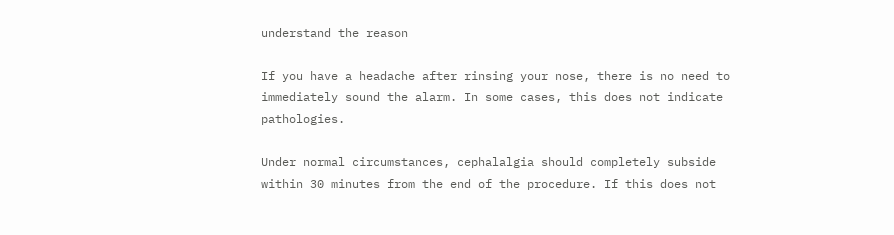understand the reason

If you have a headache after rinsing your nose, there is no need to immediately sound the alarm. In some cases, this does not indicate pathologies.

Under normal circumstances, cephalalgia should completely subside within 30 minutes from the end of the procedure. If this does not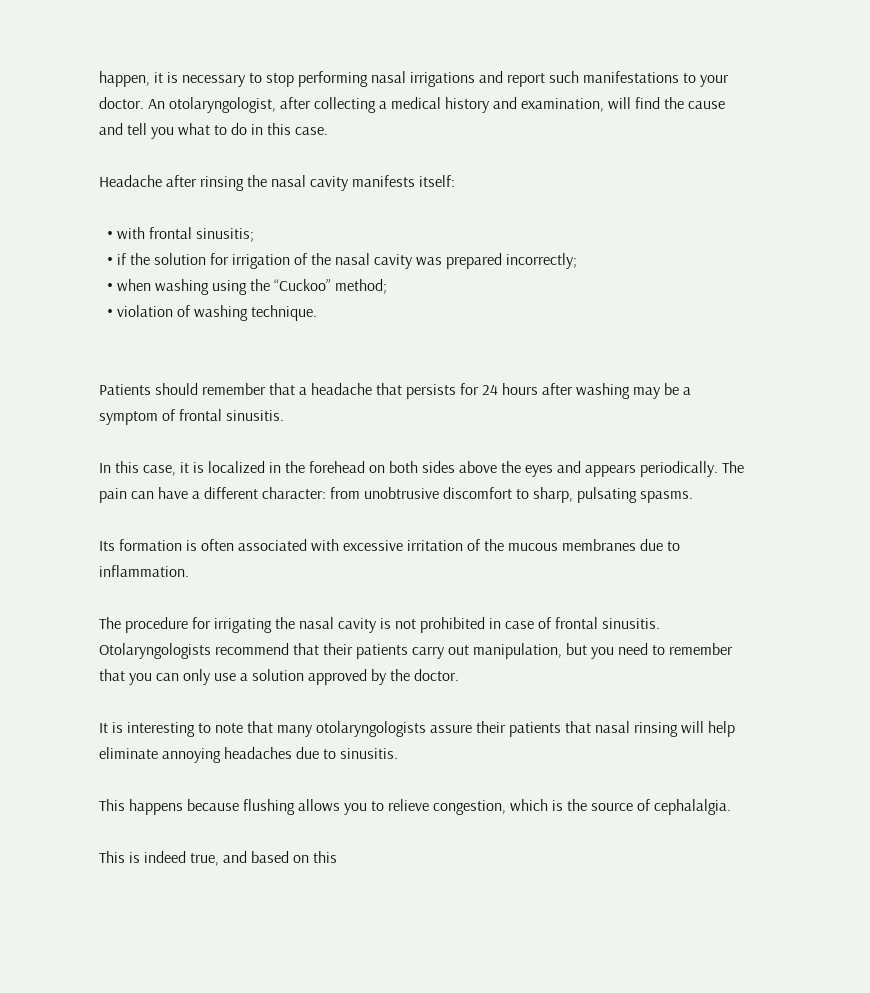happen, it is necessary to stop performing nasal irrigations and report such manifestations to your doctor. An otolaryngologist, after collecting a medical history and examination, will find the cause and tell you what to do in this case.

Headache after rinsing the nasal cavity manifests itself:

  • with frontal sinusitis;
  • if the solution for irrigation of the nasal cavity was prepared incorrectly;
  • when washing using the “Cuckoo” method;
  • violation of washing technique.


Patients should remember that a headache that persists for 24 hours after washing may be a symptom of frontal sinusitis.

In this case, it is localized in the forehead on both sides above the eyes and appears periodically. The pain can have a different character: from unobtrusive discomfort to sharp, pulsating spasms.

Its formation is often associated with excessive irritation of the mucous membranes due to inflammation.

The procedure for irrigating the nasal cavity is not prohibited in case of frontal sinusitis. Otolaryngologists recommend that their patients carry out manipulation, but you need to remember that you can only use a solution approved by the doctor.

It is interesting to note that many otolaryngologists assure their patients that nasal rinsing will help eliminate annoying headaches due to sinusitis.

This happens because flushing allows you to relieve congestion, which is the source of cephalalgia.

This is indeed true, and based on this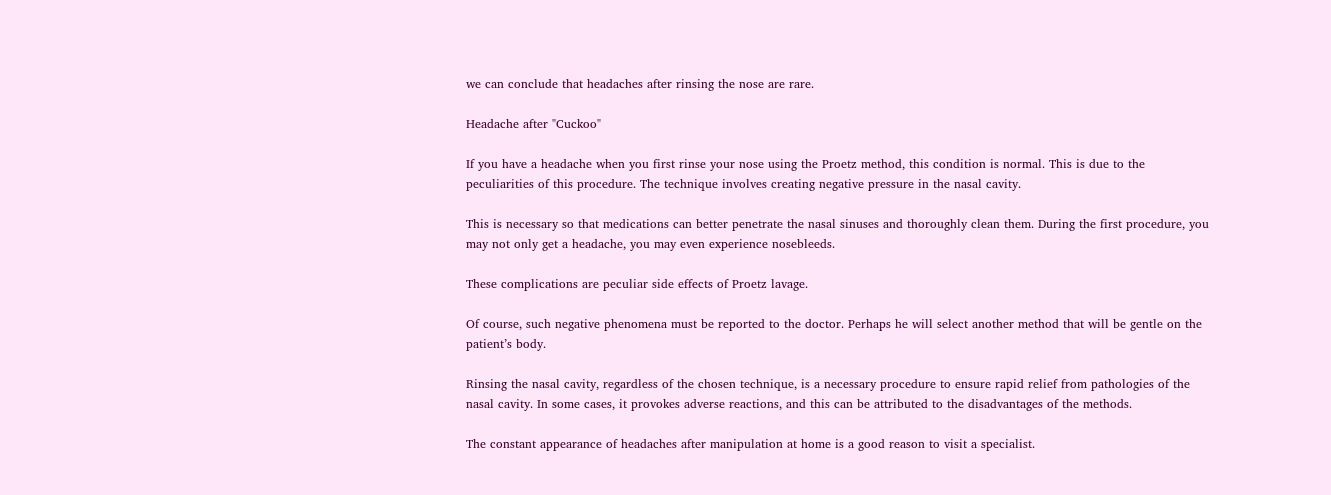we can conclude that headaches after rinsing the nose are rare.

Headache after "Cuckoo"

If you have a headache when you first rinse your nose using the Proetz method, this condition is normal. This is due to the peculiarities of this procedure. The technique involves creating negative pressure in the nasal cavity.

This is necessary so that medications can better penetrate the nasal sinuses and thoroughly clean them. During the first procedure, you may not only get a headache, you may even experience nosebleeds.

These complications are peculiar side effects of Proetz lavage.

Of course, such negative phenomena must be reported to the doctor. Perhaps he will select another method that will be gentle on the patient’s body.

Rinsing the nasal cavity, regardless of the chosen technique, is a necessary procedure to ensure rapid relief from pathologies of the nasal cavity. In some cases, it provokes adverse reactions, and this can be attributed to the disadvantages of the methods.

The constant appearance of headaches after manipulation at home is a good reason to visit a specialist.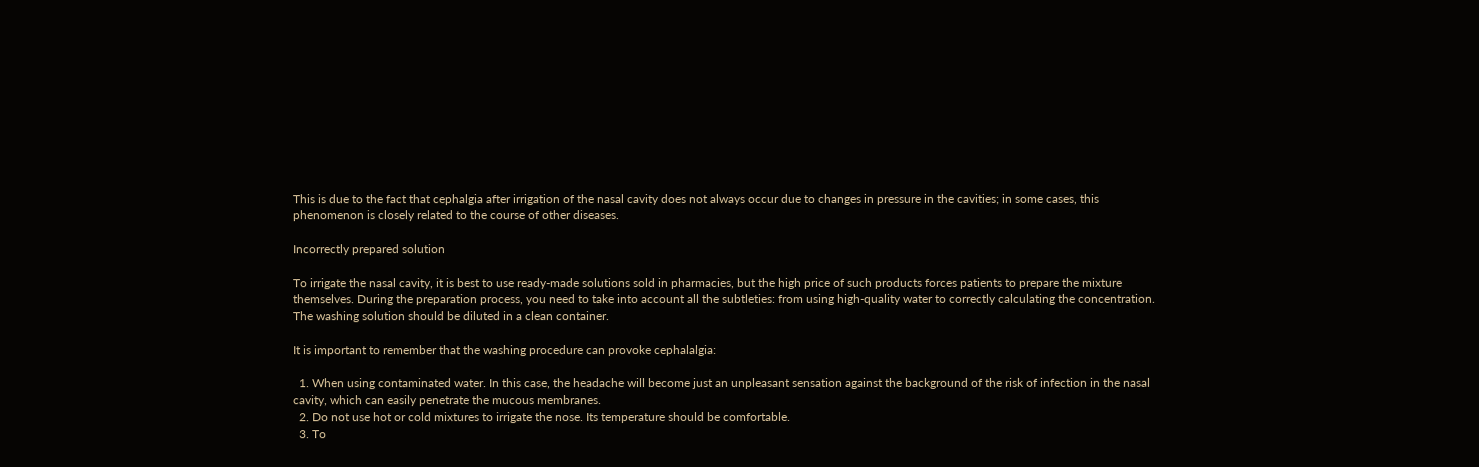This is due to the fact that cephalgia after irrigation of the nasal cavity does not always occur due to changes in pressure in the cavities; in some cases, this phenomenon is closely related to the course of other diseases.

Incorrectly prepared solution

To irrigate the nasal cavity, it is best to use ready-made solutions sold in pharmacies, but the high price of such products forces patients to prepare the mixture themselves. During the preparation process, you need to take into account all the subtleties: from using high-quality water to correctly calculating the concentration. The washing solution should be diluted in a clean container.

It is important to remember that the washing procedure can provoke cephalalgia:

  1. When using contaminated water. In this case, the headache will become just an unpleasant sensation against the background of the risk of infection in the nasal cavity, which can easily penetrate the mucous membranes.
  2. Do not use hot or cold mixtures to irrigate the nose. Its temperature should be comfortable.
  3. To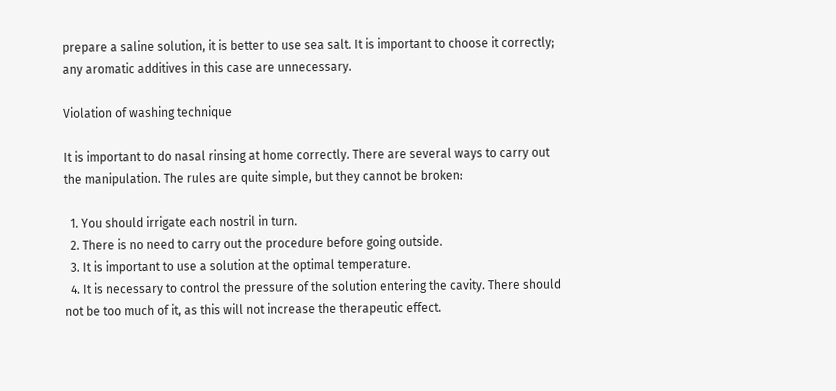prepare a saline solution, it is better to use sea salt. It is important to choose it correctly; any aromatic additives in this case are unnecessary.

Violation of washing technique

It is important to do nasal rinsing at home correctly. There are several ways to carry out the manipulation. The rules are quite simple, but they cannot be broken:

  1. You should irrigate each nostril in turn.
  2. There is no need to carry out the procedure before going outside.
  3. It is important to use a solution at the optimal temperature.
  4. It is necessary to control the pressure of the solution entering the cavity. There should not be too much of it, as this will not increase the therapeutic effect.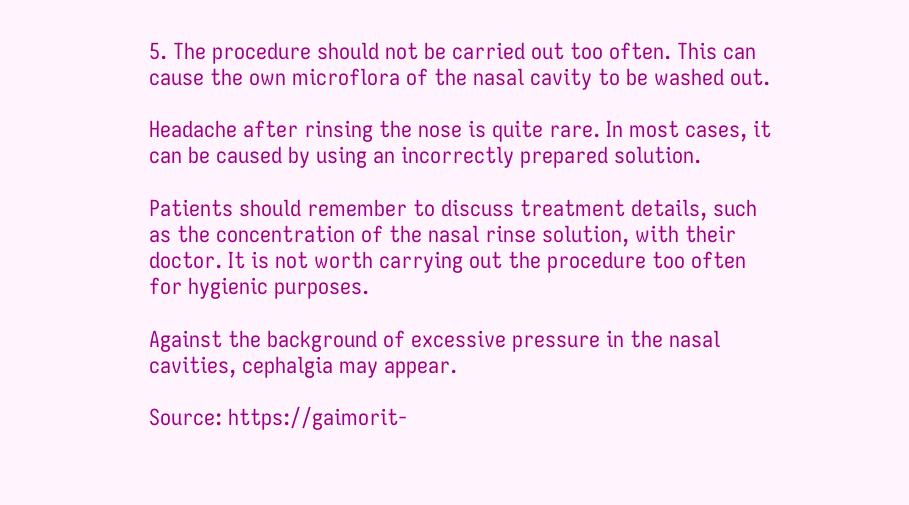5. The procedure should not be carried out too often. This can cause the own microflora of the nasal cavity to be washed out.

Headache after rinsing the nose is quite rare. In most cases, it can be caused by using an incorrectly prepared solution.

Patients should remember to discuss treatment details, such as the concentration of the nasal rinse solution, with their doctor. It is not worth carrying out the procedure too often for hygienic purposes.

Against the background of excessive pressure in the nasal cavities, cephalgia may appear.

Source: https://gaimorit-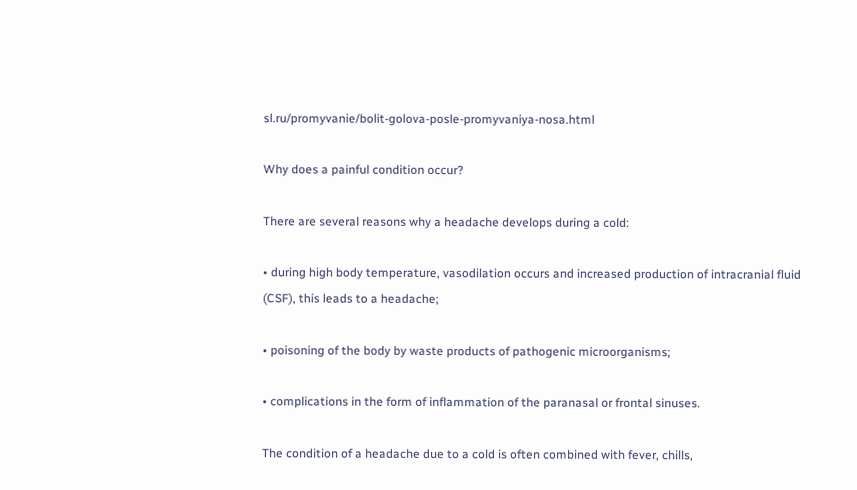sl.ru/promyvanie/bolit-golova-posle-promyvaniya-nosa.html

Why does a painful condition occur?

There are several reasons why a headache develops during a cold:

• during high body temperature, vasodilation occurs and increased production of intracranial fluid (CSF), this leads to a headache;

• poisoning of the body by waste products of pathogenic microorganisms;

• complications in the form of inflammation of the paranasal or frontal sinuses.

The condition of a headache due to a cold is often combined with fever, chills,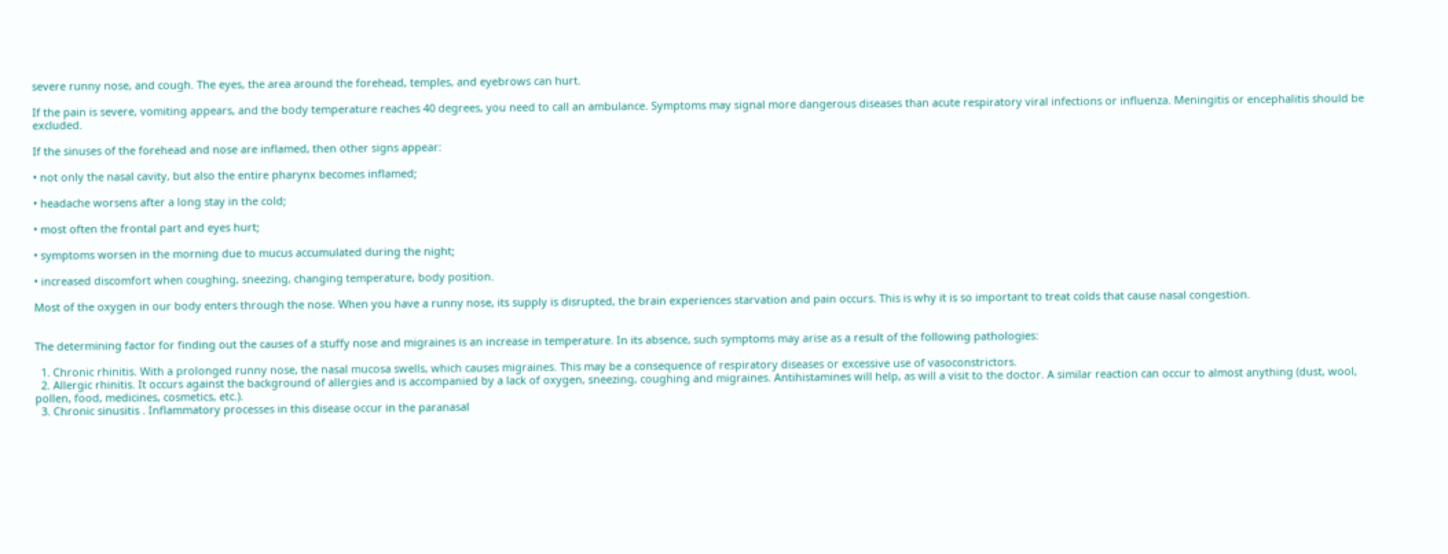severe runny nose, and cough. The eyes, the area around the forehead, temples, and eyebrows can hurt.

If the pain is severe, vomiting appears, and the body temperature reaches 40 degrees, you need to call an ambulance. Symptoms may signal more dangerous diseases than acute respiratory viral infections or influenza. Meningitis or encephalitis should be excluded.

If the sinuses of the forehead and nose are inflamed, then other signs appear:

• not only the nasal cavity, but also the entire pharynx becomes inflamed;

• headache worsens after a long stay in the cold;

• most often the frontal part and eyes hurt;

• symptoms worsen in the morning due to mucus accumulated during the night;

• increased discomfort when coughing, sneezing, changing temperature, body position.

Most of the oxygen in our body enters through the nose. When you have a runny nose, its supply is disrupted, the brain experiences starvation and pain occurs. This is why it is so important to treat colds that cause nasal congestion.


The determining factor for finding out the causes of a stuffy nose and migraines is an increase in temperature. In its absence, such symptoms may arise as a result of the following pathologies:

  1. Chronic rhinitis. With a prolonged runny nose, the nasal mucosa swells, which causes migraines. This may be a consequence of respiratory diseases or excessive use of vasoconstrictors.
  2. Allergic rhinitis. It occurs against the background of allergies and is accompanied by a lack of oxygen, sneezing, coughing and migraines. Antihistamines will help, as will a visit to the doctor. A similar reaction can occur to almost anything (dust, wool, pollen, food, medicines, cosmetics, etc.).
  3. Chronic sinusitis . Inflammatory processes in this disease occur in the paranasal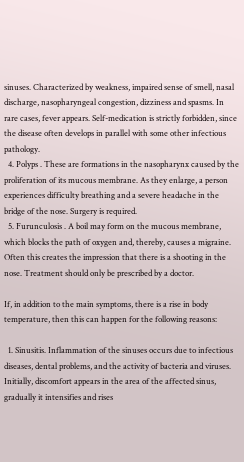sinuses. Characterized by weakness, impaired sense of smell, nasal discharge, nasopharyngeal congestion, dizziness and spasms. In rare cases, fever appears. Self-medication is strictly forbidden, since the disease often develops in parallel with some other infectious pathology.
  4. Polyps . These are formations in the nasopharynx caused by the proliferation of its mucous membrane. As they enlarge, a person experiences difficulty breathing and a severe headache in the bridge of the nose. Surgery is required.
  5. Furunculosis . A boil may form on the mucous membrane, which blocks the path of oxygen and, thereby, causes a migraine. Often this creates the impression that there is a shooting in the nose. Treatment should only be prescribed by a doctor.

If, in addition to the main symptoms, there is a rise in body temperature, then this can happen for the following reasons:

  1. Sinusitis. Inflammation of the sinuses occurs due to infectious diseases, dental problems, and the activity of bacteria and viruses. Initially, discomfort appears in the area of the affected sinus, gradually it intensifies and rises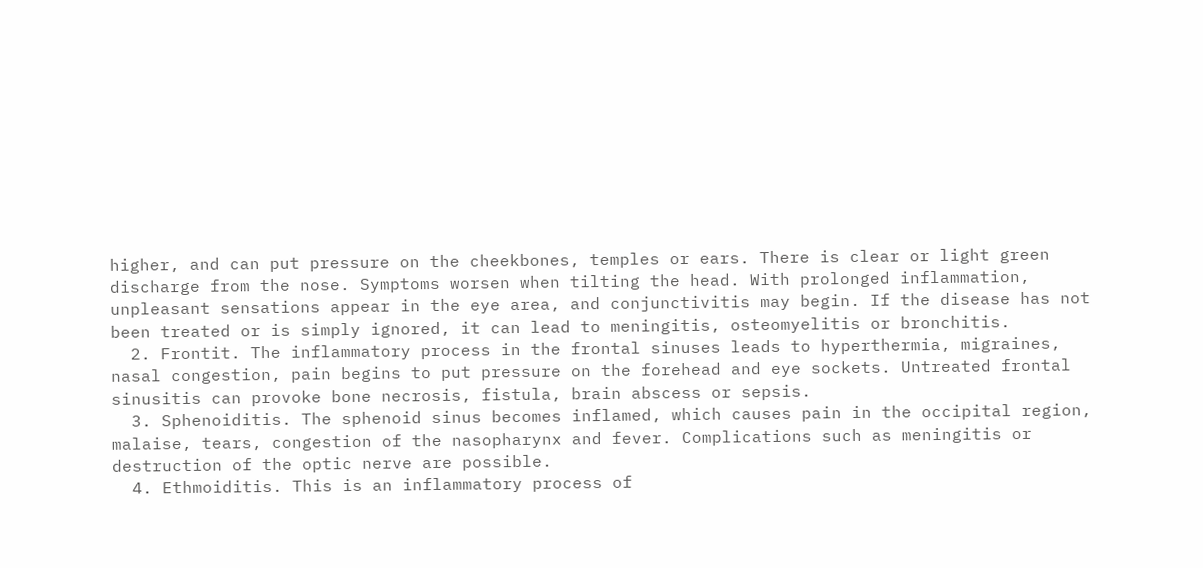higher, and can put pressure on the cheekbones, temples or ears. There is clear or light green discharge from the nose. Symptoms worsen when tilting the head. With prolonged inflammation, unpleasant sensations appear in the eye area, and conjunctivitis may begin. If the disease has not been treated or is simply ignored, it can lead to meningitis, osteomyelitis or bronchitis.
  2. Frontit. The inflammatory process in the frontal sinuses leads to hyperthermia, migraines, nasal congestion, pain begins to put pressure on the forehead and eye sockets. Untreated frontal sinusitis can provoke bone necrosis, fistula, brain abscess or sepsis.
  3. Sphenoiditis. The sphenoid sinus becomes inflamed, which causes pain in the occipital region, malaise, tears, congestion of the nasopharynx and fever. Complications such as meningitis or destruction of the optic nerve are possible.
  4. Ethmoiditis. This is an inflammatory process of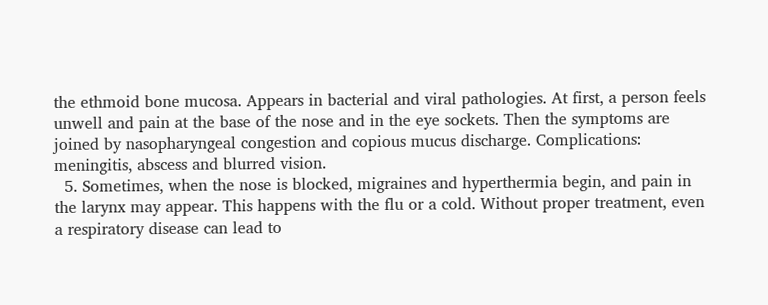the ethmoid bone mucosa. Appears in bacterial and viral pathologies. At first, a person feels unwell and pain at the base of the nose and in the eye sockets. Then the symptoms are joined by nasopharyngeal congestion and copious mucus discharge. Complications: meningitis, abscess and blurred vision.
  5. Sometimes, when the nose is blocked, migraines and hyperthermia begin, and pain in the larynx may appear. This happens with the flu or a cold. Without proper treatment, even a respiratory disease can lead to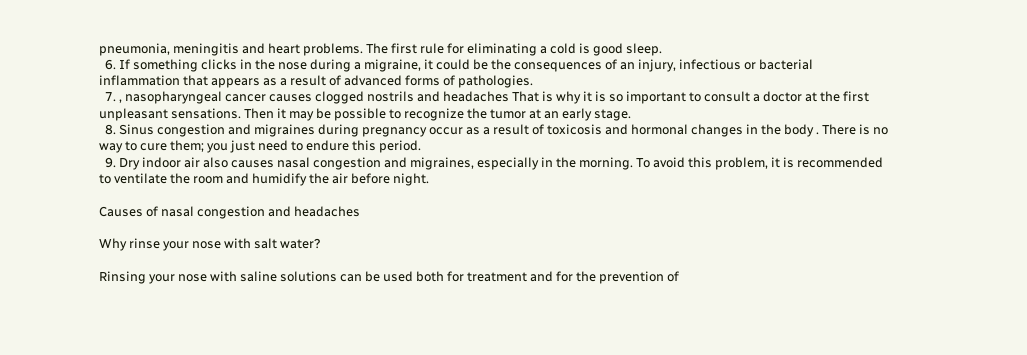pneumonia, meningitis and heart problems. The first rule for eliminating a cold is good sleep.
  6. If something clicks in the nose during a migraine, it could be the consequences of an injury, infectious or bacterial inflammation that appears as a result of advanced forms of pathologies.
  7. , nasopharyngeal cancer causes clogged nostrils and headaches That is why it is so important to consult a doctor at the first unpleasant sensations. Then it may be possible to recognize the tumor at an early stage.
  8. Sinus congestion and migraines during pregnancy occur as a result of toxicosis and hormonal changes in the body . There is no way to cure them; you just need to endure this period.
  9. Dry indoor air also causes nasal congestion and migraines, especially in the morning. To avoid this problem, it is recommended to ventilate the room and humidify the air before night.

Causes of nasal congestion and headaches

Why rinse your nose with salt water?

Rinsing your nose with saline solutions can be used both for treatment and for the prevention of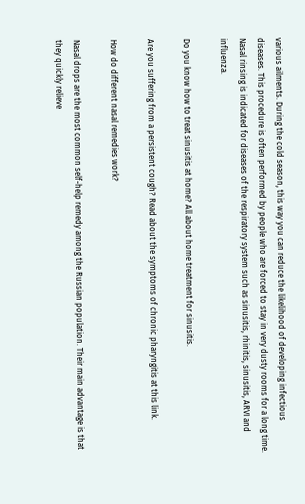various ailments. During the cold season, this way you can reduce the likelihood of developing infectious diseases. This procedure is often performed by people who are forced to stay in very dusty rooms for a long time. Nasal rinsing is indicated for diseases of the respiratory system such as sinusitis, rhinitis, sinusitis, ARVI and influenza.

Do you know how to treat sinusitis at home? All about home treatment for sinusitis.

Are you suffering from a persistent cough? Read about the symptoms of chronic pharyngitis at this link.

How do different nasal remedies work?

Nasal drops are the most common self-help remedy among the Russian population. Their main advantage is that they quickly relieve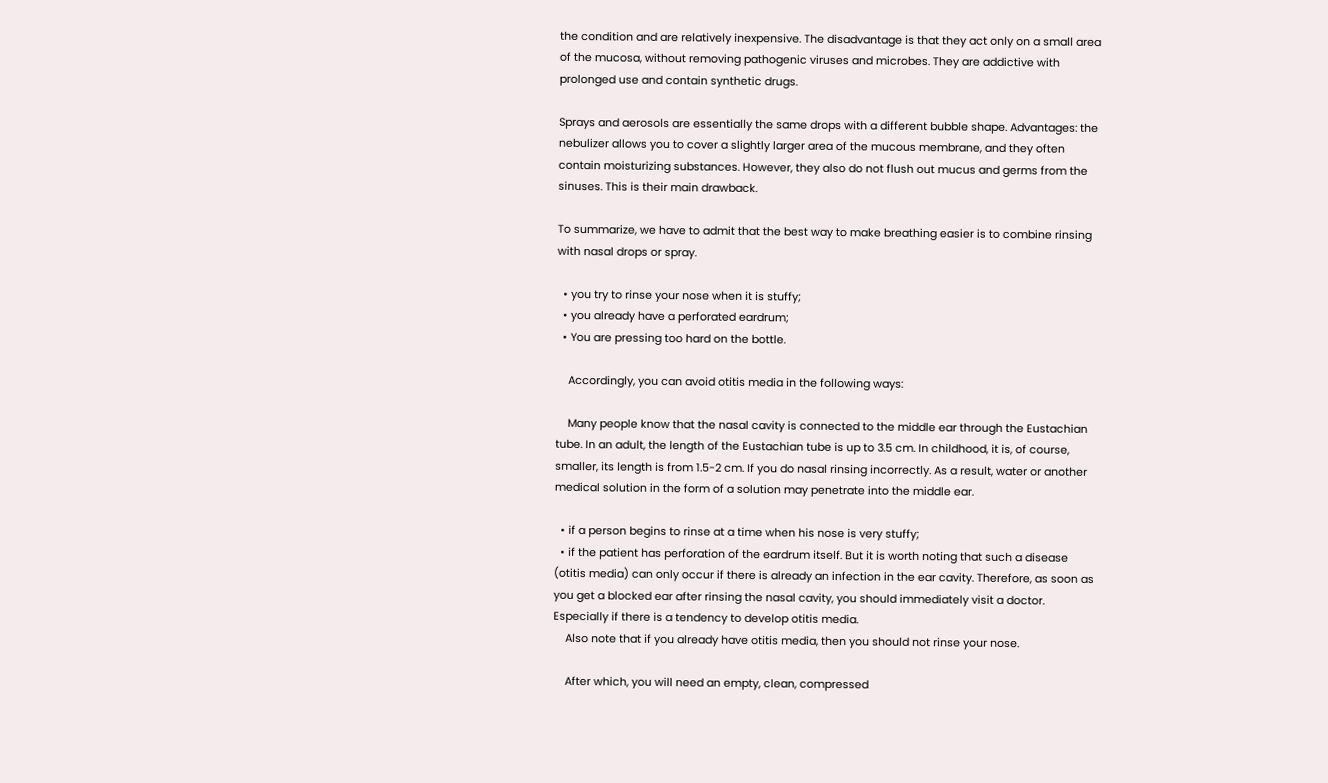the condition and are relatively inexpensive. The disadvantage is that they act only on a small area of the mucosa, without removing pathogenic viruses and microbes. They are addictive with prolonged use and contain synthetic drugs.

Sprays and aerosols are essentially the same drops with a different bubble shape. Advantages: the nebulizer allows you to cover a slightly larger area of the mucous membrane, and they often contain moisturizing substances. However, they also do not flush out mucus and germs from the sinuses. This is their main drawback.

To summarize, we have to admit that the best way to make breathing easier is to combine rinsing with nasal drops or spray.

  • you try to rinse your nose when it is stuffy;
  • you already have a perforated eardrum;
  • You are pressing too hard on the bottle.

    Accordingly, you can avoid otitis media in the following ways:

    Many people know that the nasal cavity is connected to the middle ear through the Eustachian tube. In an adult, the length of the Eustachian tube is up to 3.5 cm. In childhood, it is, of course, smaller, its length is from 1.5-2 cm. If you do nasal rinsing incorrectly. As a result, water or another medical solution in the form of a solution may penetrate into the middle ear.

  • if a person begins to rinse at a time when his nose is very stuffy;
  • if the patient has perforation of the eardrum itself. But it is worth noting that such a disease (otitis media) can only occur if there is already an infection in the ear cavity. Therefore, as soon as you get a blocked ear after rinsing the nasal cavity, you should immediately visit a doctor. Especially if there is a tendency to develop otitis media.
    Also note that if you already have otitis media, then you should not rinse your nose.

    After which, you will need an empty, clean, compressed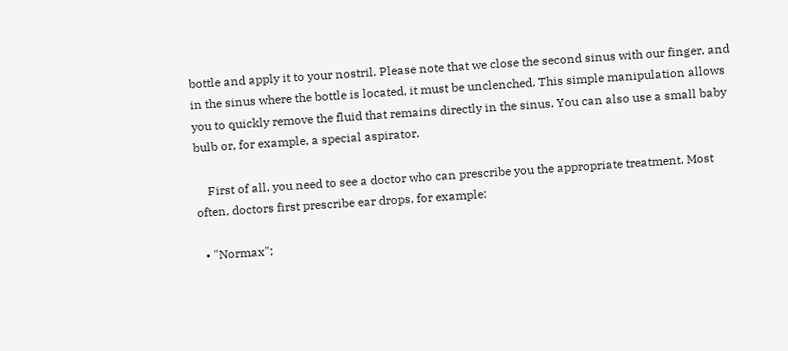bottle and apply it to your nostril. Please note that we close the second sinus with our finger, and in the sinus where the bottle is located, it must be unclenched. This simple manipulation allows you to quickly remove the fluid that remains directly in the sinus. You can also use a small baby bulb or, for example, a special aspirator.

    First of all, you need to see a doctor who can prescribe you the appropriate treatment. Most often, doctors first prescribe ear drops, for example:

  • "Normax";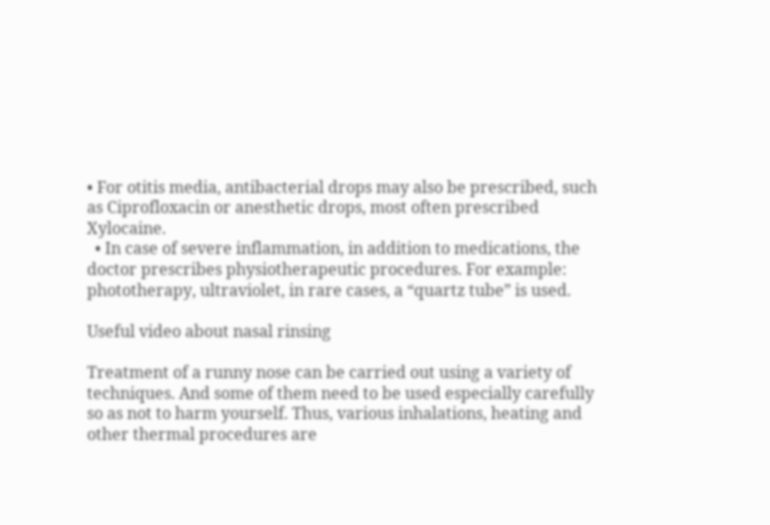• For otitis media, antibacterial drops may also be prescribed, such as Ciprofloxacin or anesthetic drops, most often prescribed Xylocaine.
  • In case of severe inflammation, in addition to medications, the doctor prescribes physiotherapeutic procedures. For example: phototherapy, ultraviolet, in rare cases, a “quartz tube” is used.

Useful video about nasal rinsing

Treatment of a runny nose can be carried out using a variety of techniques. And some of them need to be used especially carefully so as not to harm yourself. Thus, various inhalations, heating and other thermal procedures are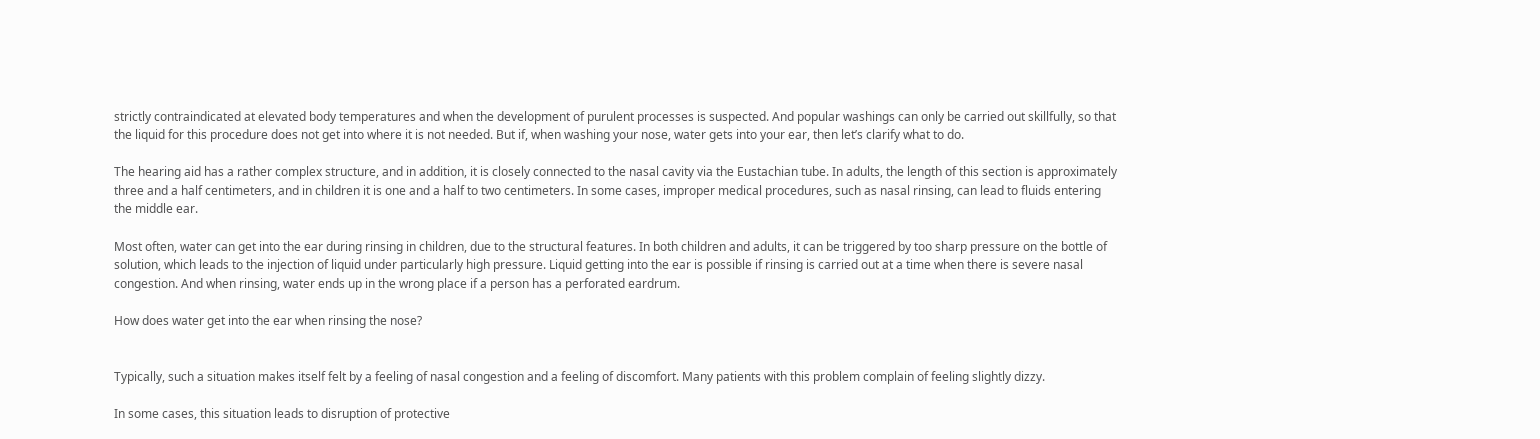strictly contraindicated at elevated body temperatures and when the development of purulent processes is suspected. And popular washings can only be carried out skillfully, so that the liquid for this procedure does not get into where it is not needed. But if, when washing your nose, water gets into your ear, then let’s clarify what to do.

The hearing aid has a rather complex structure, and in addition, it is closely connected to the nasal cavity via the Eustachian tube. In adults, the length of this section is approximately three and a half centimeters, and in children it is one and a half to two centimeters. In some cases, improper medical procedures, such as nasal rinsing, can lead to fluids entering the middle ear.

Most often, water can get into the ear during rinsing in children, due to the structural features. In both children and adults, it can be triggered by too sharp pressure on the bottle of solution, which leads to the injection of liquid under particularly high pressure. Liquid getting into the ear is possible if rinsing is carried out at a time when there is severe nasal congestion. And when rinsing, water ends up in the wrong place if a person has a perforated eardrum.

How does water get into the ear when rinsing the nose?


Typically, such a situation makes itself felt by a feeling of nasal congestion and a feeling of discomfort. Many patients with this problem complain of feeling slightly dizzy.

In some cases, this situation leads to disruption of protective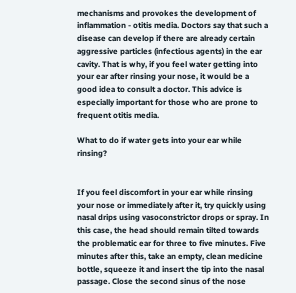mechanisms and provokes the development of inflammation - otitis media. Doctors say that such a disease can develop if there are already certain aggressive particles (infectious agents) in the ear cavity. That is why, if you feel water getting into your ear after rinsing your nose, it would be a good idea to consult a doctor. This advice is especially important for those who are prone to frequent otitis media.

What to do if water gets into your ear while rinsing?


If you feel discomfort in your ear while rinsing your nose or immediately after it, try quickly using nasal drips using vasoconstrictor drops or spray. In this case, the head should remain tilted towards the problematic ear for three to five minutes. Five minutes after this, take an empty, clean medicine bottle, squeeze it and insert the tip into the nasal passage. Close the second sinus of the nose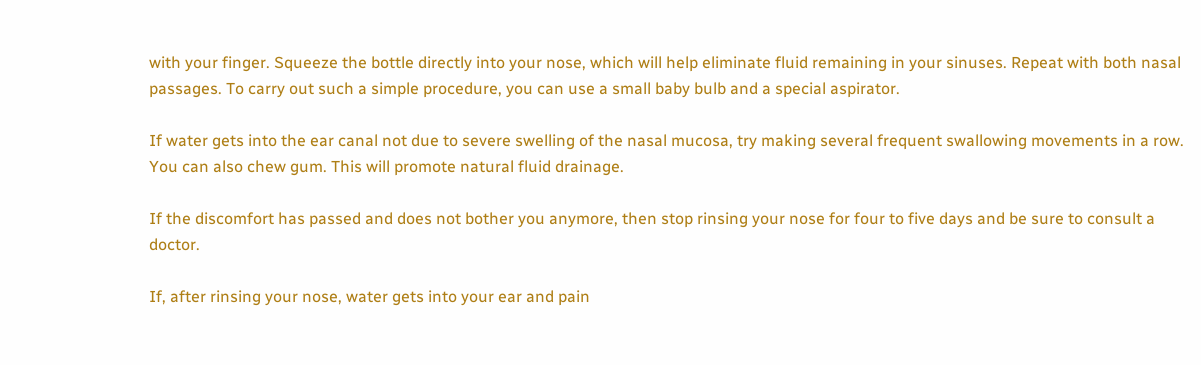with your finger. Squeeze the bottle directly into your nose, which will help eliminate fluid remaining in your sinuses. Repeat with both nasal passages. To carry out such a simple procedure, you can use a small baby bulb and a special aspirator.

If water gets into the ear canal not due to severe swelling of the nasal mucosa, try making several frequent swallowing movements in a row. You can also chew gum. This will promote natural fluid drainage.

If the discomfort has passed and does not bother you anymore, then stop rinsing your nose for four to five days and be sure to consult a doctor.

If, after rinsing your nose, water gets into your ear and pain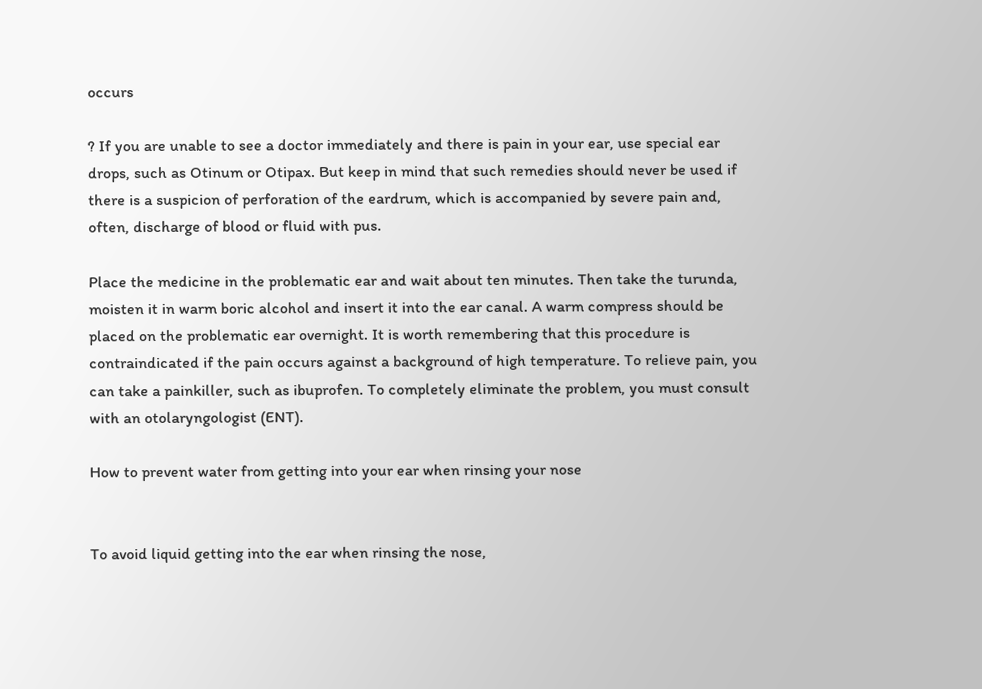occurs

? If you are unable to see a doctor immediately and there is pain in your ear, use special ear drops, such as Otinum or Otipax. But keep in mind that such remedies should never be used if there is a suspicion of perforation of the eardrum, which is accompanied by severe pain and, often, discharge of blood or fluid with pus.

Place the medicine in the problematic ear and wait about ten minutes. Then take the turunda, moisten it in warm boric alcohol and insert it into the ear canal. A warm compress should be placed on the problematic ear overnight. It is worth remembering that this procedure is contraindicated if the pain occurs against a background of high temperature. To relieve pain, you can take a painkiller, such as ibuprofen. To completely eliminate the problem, you must consult with an otolaryngologist (ENT).

How to prevent water from getting into your ear when rinsing your nose


To avoid liquid getting into the ear when rinsing the nose,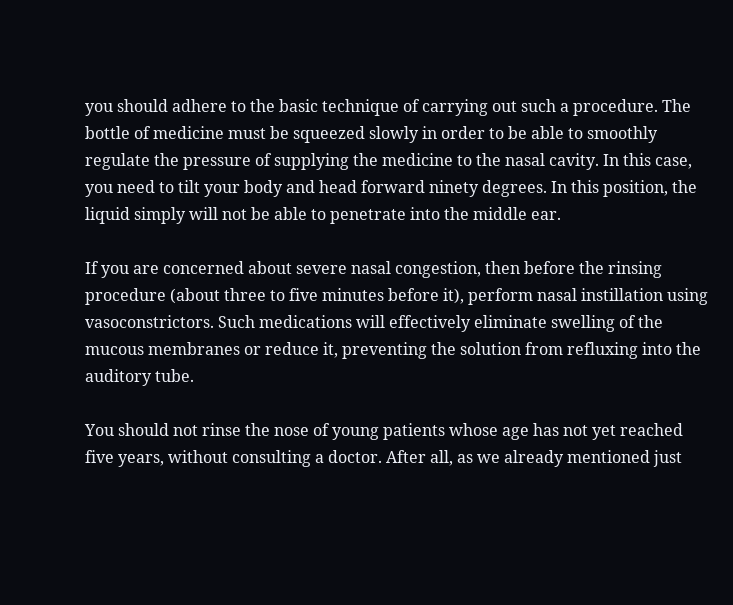you should adhere to the basic technique of carrying out such a procedure. The bottle of medicine must be squeezed slowly in order to be able to smoothly regulate the pressure of supplying the medicine to the nasal cavity. In this case, you need to tilt your body and head forward ninety degrees. In this position, the liquid simply will not be able to penetrate into the middle ear.

If you are concerned about severe nasal congestion, then before the rinsing procedure (about three to five minutes before it), perform nasal instillation using vasoconstrictors. Such medications will effectively eliminate swelling of the mucous membranes or reduce it, preventing the solution from refluxing into the auditory tube.

You should not rinse the nose of young patients whose age has not yet reached five years, without consulting a doctor. After all, as we already mentioned just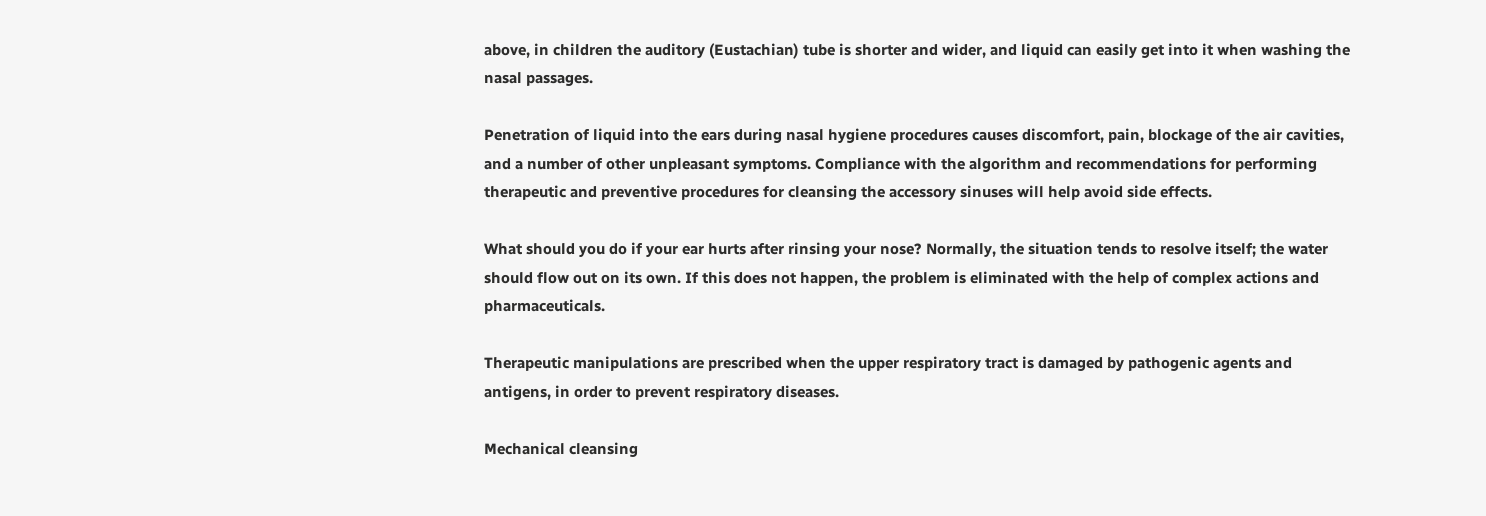above, in children the auditory (Eustachian) tube is shorter and wider, and liquid can easily get into it when washing the nasal passages.

Penetration of liquid into the ears during nasal hygiene procedures causes discomfort, pain, blockage of the air cavities, and a number of other unpleasant symptoms. Compliance with the algorithm and recommendations for performing therapeutic and preventive procedures for cleansing the accessory sinuses will help avoid side effects.

What should you do if your ear hurts after rinsing your nose? Normally, the situation tends to resolve itself; the water should flow out on its own. If this does not happen, the problem is eliminated with the help of complex actions and pharmaceuticals.

Therapeutic manipulations are prescribed when the upper respiratory tract is damaged by pathogenic agents and antigens, in order to prevent respiratory diseases.

Mechanical cleansing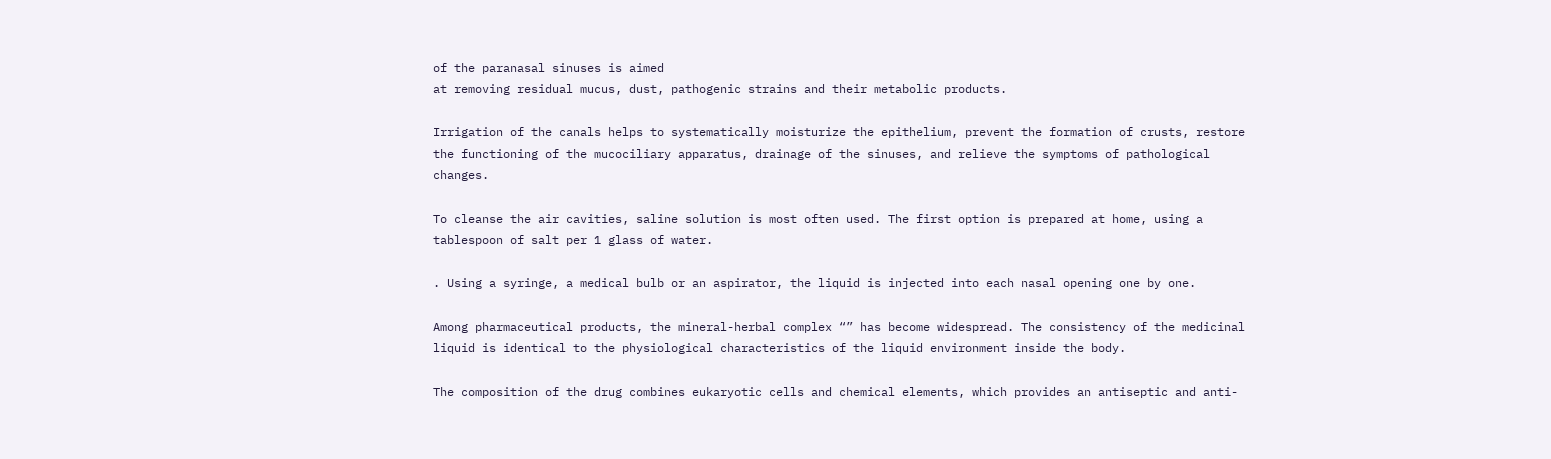of the paranasal sinuses is aimed
at removing residual mucus, dust, pathogenic strains and their metabolic products.

Irrigation of the canals helps to systematically moisturize the epithelium, prevent the formation of crusts, restore the functioning of the mucociliary apparatus, drainage of the sinuses, and relieve the symptoms of pathological changes.

To cleanse the air cavities, saline solution is most often used. The first option is prepared at home, using a tablespoon of salt per 1 glass of water.

. Using a syringe, a medical bulb or an aspirator, the liquid is injected into each nasal opening one by one.

Among pharmaceutical products, the mineral-herbal complex “” has become widespread. The consistency of the medicinal liquid is identical to the physiological characteristics of the liquid environment inside the body.

The composition of the drug combines eukaryotic cells and chemical elements, which provides an antiseptic and anti-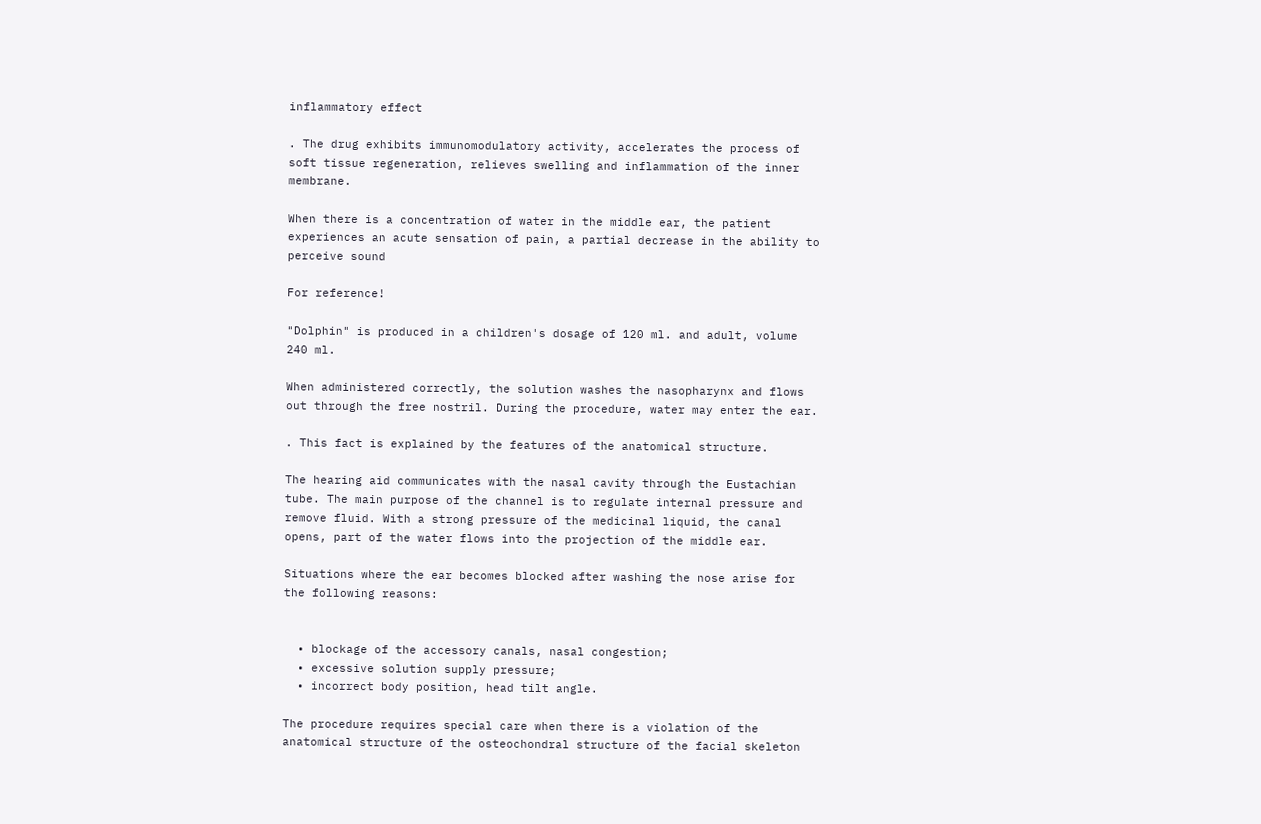inflammatory effect

. The drug exhibits immunomodulatory activity, accelerates the process of soft tissue regeneration, relieves swelling and inflammation of the inner membrane.

When there is a concentration of water in the middle ear, the patient experiences an acute sensation of pain, a partial decrease in the ability to perceive sound

For reference!

"Dolphin" is produced in a children's dosage of 120 ml. and adult, volume 240 ml.

When administered correctly, the solution washes the nasopharynx and flows out through the free nostril. During the procedure, water may enter the ear.

. This fact is explained by the features of the anatomical structure.

The hearing aid communicates with the nasal cavity through the Eustachian tube. The main purpose of the channel is to regulate internal pressure and remove fluid. With a strong pressure of the medicinal liquid, the canal opens, part of the water flows into the projection of the middle ear.

Situations where the ear becomes blocked after washing the nose arise for the following reasons:


  • blockage of the accessory canals, nasal congestion;
  • excessive solution supply pressure;
  • incorrect body position, head tilt angle.

The procedure requires special care when there is a violation of the anatomical structure of the osteochondral structure of the facial skeleton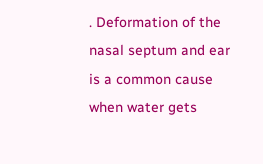. Deformation of the nasal septum and ear is a common cause when water gets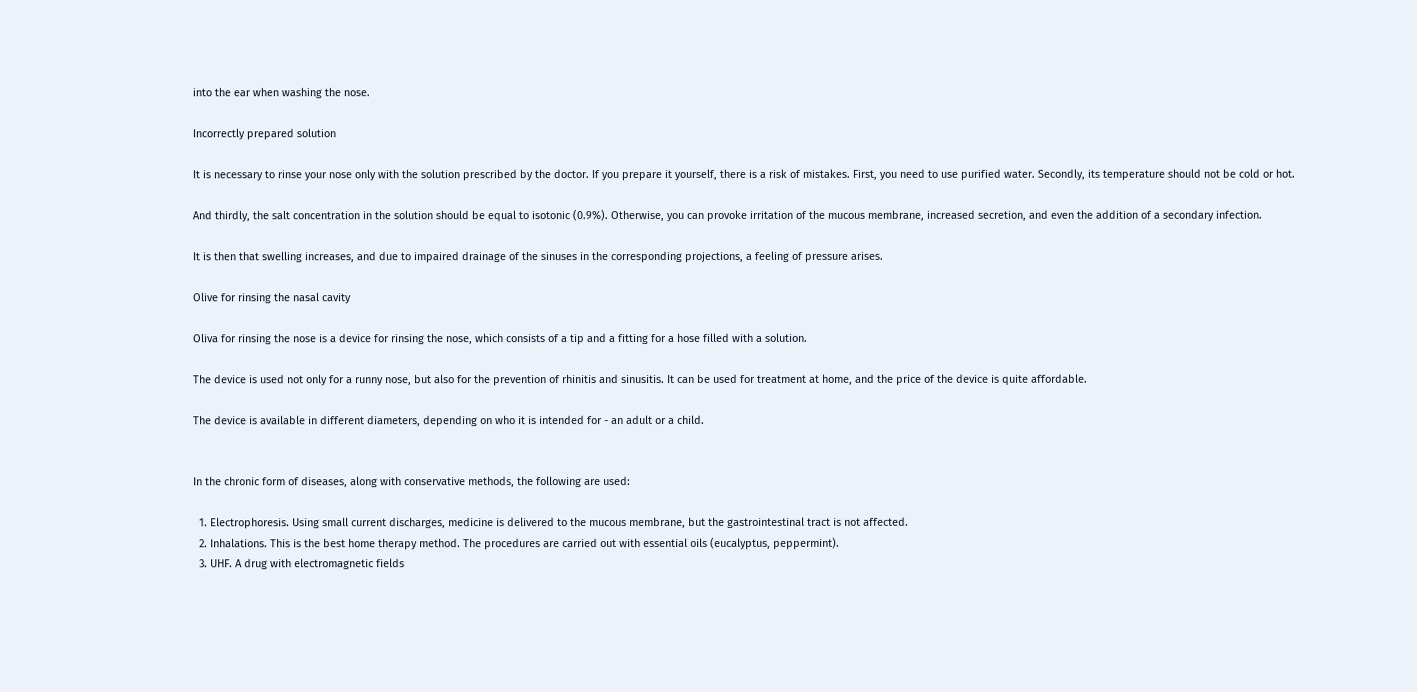into the ear when washing the nose.

Incorrectly prepared solution

It is necessary to rinse your nose only with the solution prescribed by the doctor. If you prepare it yourself, there is a risk of mistakes. First, you need to use purified water. Secondly, its temperature should not be cold or hot.

And thirdly, the salt concentration in the solution should be equal to isotonic (0.9%). Otherwise, you can provoke irritation of the mucous membrane, increased secretion, and even the addition of a secondary infection.

It is then that swelling increases, and due to impaired drainage of the sinuses in the corresponding projections, a feeling of pressure arises.

Olive for rinsing the nasal cavity

Oliva for rinsing the nose is a device for rinsing the nose, which consists of a tip and a fitting for a hose filled with a solution.

The device is used not only for a runny nose, but also for the prevention of rhinitis and sinusitis. It can be used for treatment at home, and the price of the device is quite affordable.

The device is available in different diameters, depending on who it is intended for - an adult or a child.


In the chronic form of diseases, along with conservative methods, the following are used:

  1. Electrophoresis. Using small current discharges, medicine is delivered to the mucous membrane, but the gastrointestinal tract is not affected.
  2. Inhalations. This is the best home therapy method. The procedures are carried out with essential oils (eucalyptus, peppermint).
  3. UHF. A drug with electromagnetic fields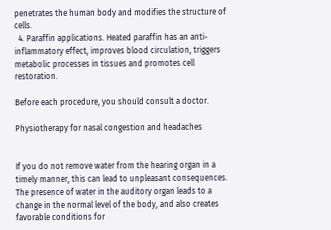penetrates the human body and modifies the structure of cells.
  4. Paraffin applications. Heated paraffin has an anti-inflammatory effect, improves blood circulation, triggers metabolic processes in tissues and promotes cell restoration.

Before each procedure, you should consult a doctor.

Physiotherapy for nasal congestion and headaches


If you do not remove water from the hearing organ in a timely manner, this can lead to unpleasant consequences. The presence of water in the auditory organ leads to a change in the normal level of the body, and also creates favorable conditions for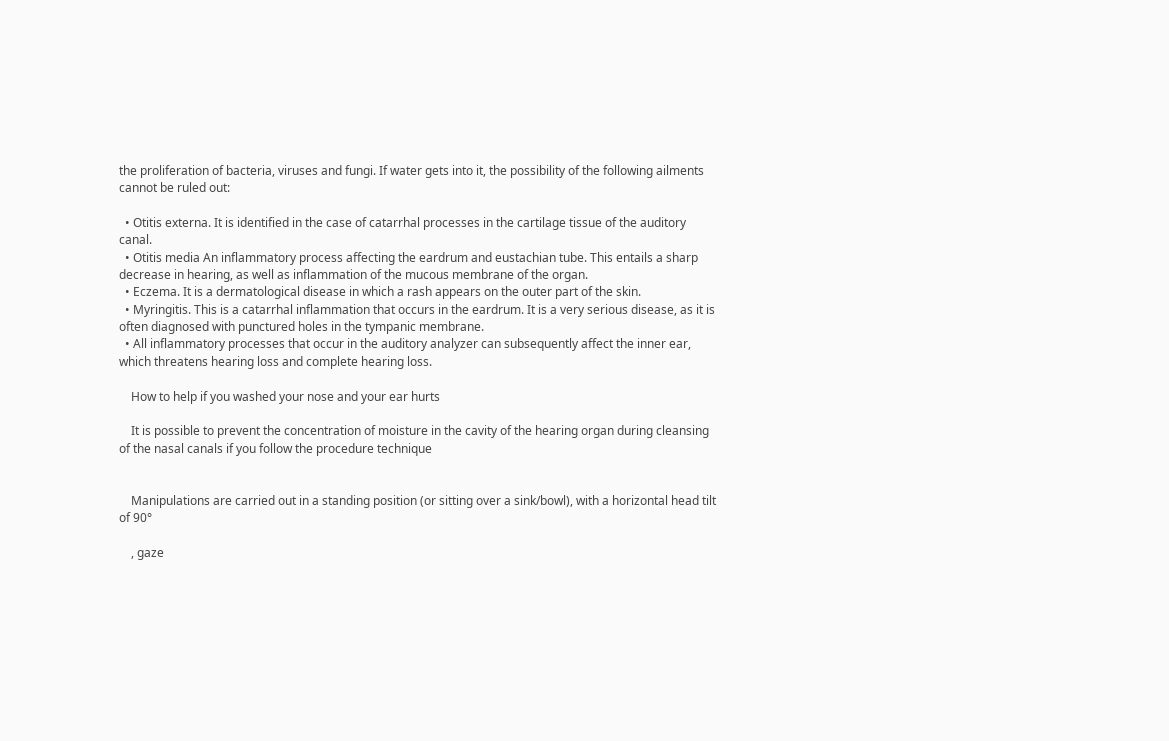the proliferation of bacteria, viruses and fungi. If water gets into it, the possibility of the following ailments cannot be ruled out:

  • Otitis externa. It is identified in the case of catarrhal processes in the cartilage tissue of the auditory canal.
  • Otitis media An inflammatory process affecting the eardrum and eustachian tube. This entails a sharp decrease in hearing, as well as inflammation of the mucous membrane of the organ.
  • Eczema. It is a dermatological disease in which a rash appears on the outer part of the skin.
  • Myringitis. This is a catarrhal inflammation that occurs in the eardrum. It is a very serious disease, as it is often diagnosed with punctured holes in the tympanic membrane.
  • All inflammatory processes that occur in the auditory analyzer can subsequently affect the inner ear, which threatens hearing loss and complete hearing loss.

    How to help if you washed your nose and your ear hurts

    It is possible to prevent the concentration of moisture in the cavity of the hearing organ during cleansing of the nasal canals if you follow the procedure technique


    Manipulations are carried out in a standing position (or sitting over a sink/bowl), with a horizontal head tilt of 90°

    , gaze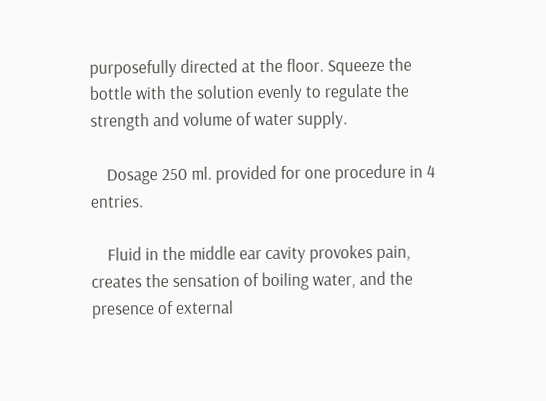purposefully directed at the floor. Squeeze the bottle with the solution evenly to regulate the strength and volume of water supply.

    Dosage 250 ml. provided for one procedure in 4 entries.

    Fluid in the middle ear cavity provokes pain, creates the sensation of boiling water, and the presence of external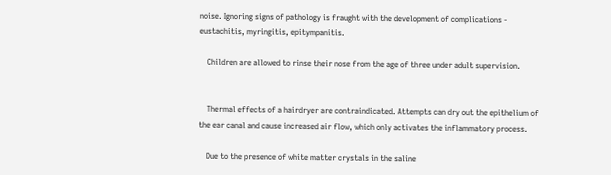noise. Ignoring signs of pathology is fraught with the development of complications - eustachitis, myringitis, epitympanitis.

    Children are allowed to rinse their nose from the age of three under adult supervision.


    Thermal effects of a hairdryer are contraindicated. Attempts can dry out the epithelium of the ear canal and cause increased air flow, which only activates the inflammatory process.

    Due to the presence of white matter crystals in the saline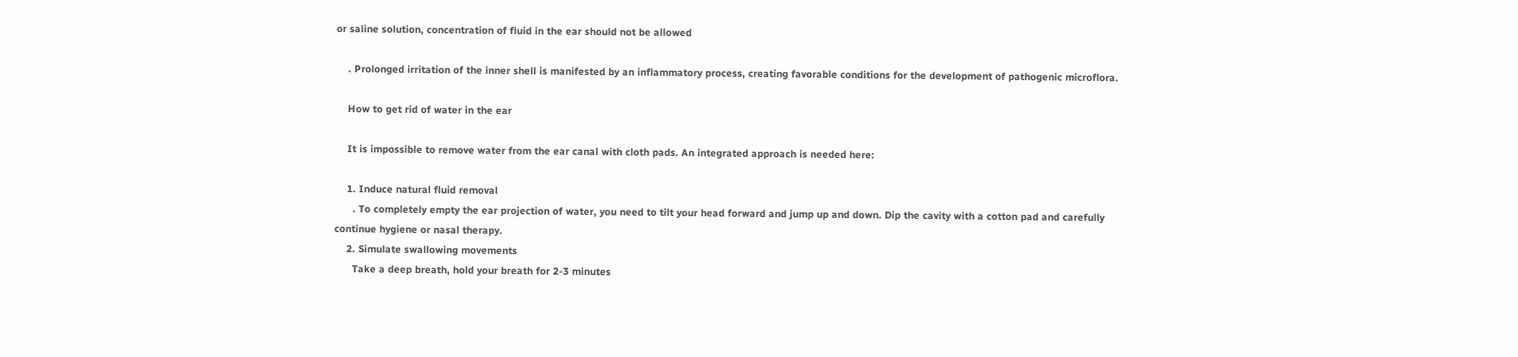or saline solution, concentration of fluid in the ear should not be allowed

    . Prolonged irritation of the inner shell is manifested by an inflammatory process, creating favorable conditions for the development of pathogenic microflora.

    How to get rid of water in the ear

    It is impossible to remove water from the ear canal with cloth pads. An integrated approach is needed here:

    1. Induce natural fluid removal
      . To completely empty the ear projection of water, you need to tilt your head forward and jump up and down. Dip the cavity with a cotton pad and carefully continue hygiene or nasal therapy.
    2. Simulate swallowing movements
      Take a deep breath, hold your breath for 2-3 minutes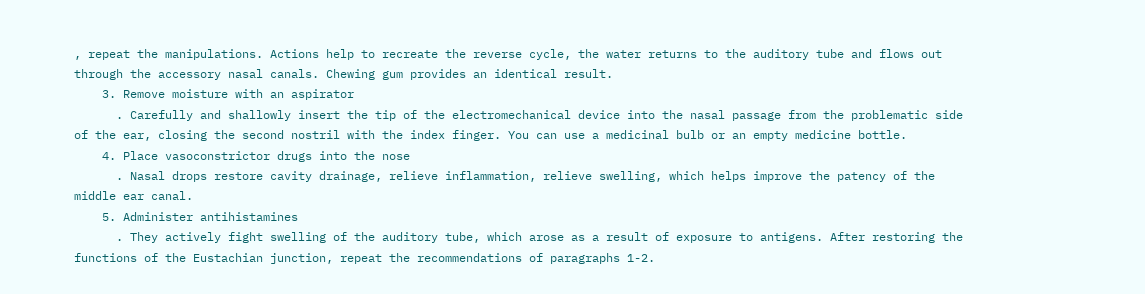, repeat the manipulations. Actions help to recreate the reverse cycle, the water returns to the auditory tube and flows out through the accessory nasal canals. Chewing gum provides an identical result.
    3. Remove moisture with an aspirator
      . Carefully and shallowly insert the tip of the electromechanical device into the nasal passage from the problematic side of the ear, closing the second nostril with the index finger. You can use a medicinal bulb or an empty medicine bottle.
    4. Place vasoconstrictor drugs into the nose
      . Nasal drops restore cavity drainage, relieve inflammation, relieve swelling, which helps improve the patency of the middle ear canal.
    5. Administer antihistamines
      . They actively fight swelling of the auditory tube, which arose as a result of exposure to antigens. After restoring the functions of the Eustachian junction, repeat the recommendations of paragraphs 1-2.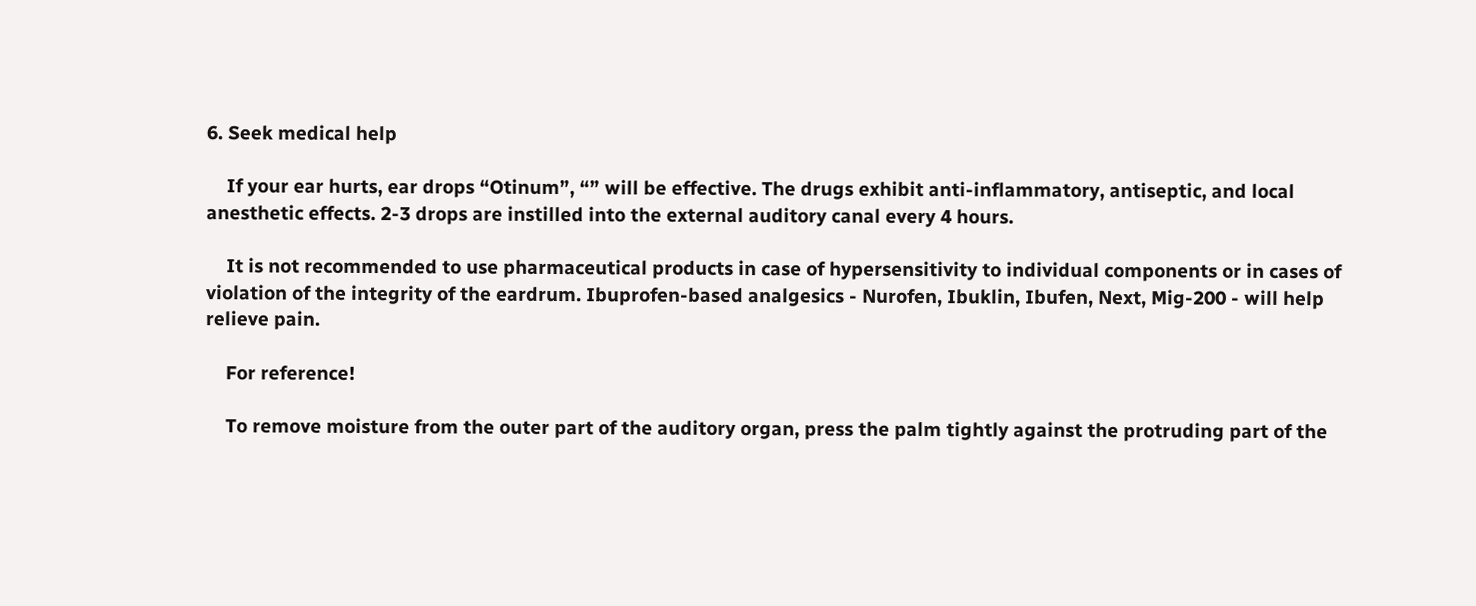6. Seek medical help

    If your ear hurts, ear drops “Otinum”, “” will be effective. The drugs exhibit anti-inflammatory, antiseptic, and local anesthetic effects. 2-3 drops are instilled into the external auditory canal every 4 hours.

    It is not recommended to use pharmaceutical products in case of hypersensitivity to individual components or in cases of violation of the integrity of the eardrum. Ibuprofen-based analgesics - Nurofen, Ibuklin, Ibufen, Next, Mig-200 - will help relieve pain.

    For reference!

    To remove moisture from the outer part of the auditory organ, press the palm tightly against the protruding part of the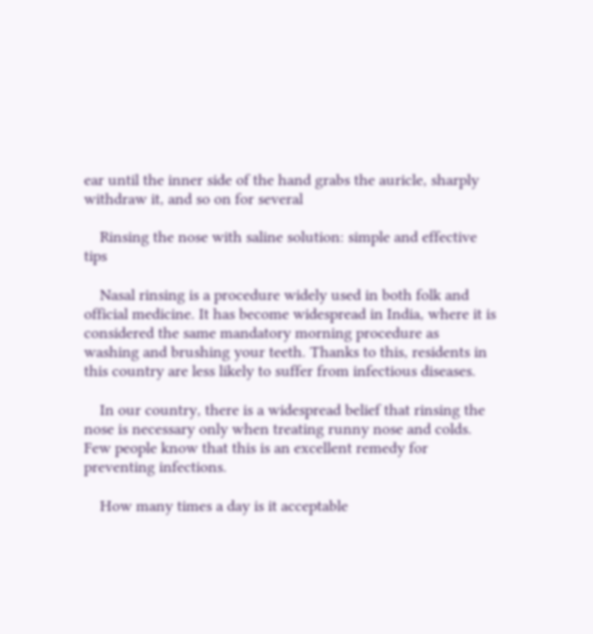ear until the inner side of the hand grabs the auricle, sharply withdraw it, and so on for several

    Rinsing the nose with saline solution: simple and effective tips

    Nasal rinsing is a procedure widely used in both folk and official medicine. It has become widespread in India, where it is considered the same mandatory morning procedure as washing and brushing your teeth. Thanks to this, residents in this country are less likely to suffer from infectious diseases.

    In our country, there is a widespread belief that rinsing the nose is necessary only when treating runny nose and colds. Few people know that this is an excellent remedy for preventing infections.

    How many times a day is it acceptable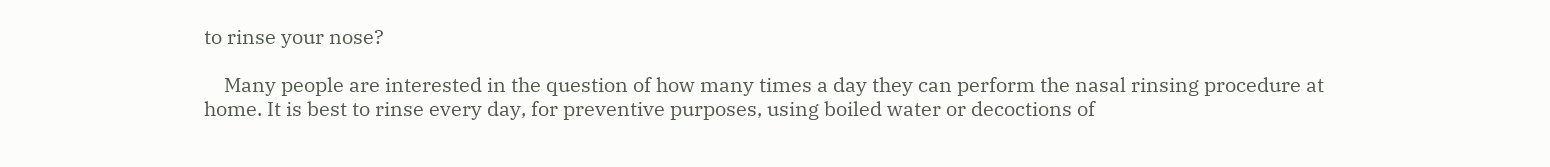to rinse your nose?

    Many people are interested in the question of how many times a day they can perform the nasal rinsing procedure at home. It is best to rinse every day, for preventive purposes, using boiled water or decoctions of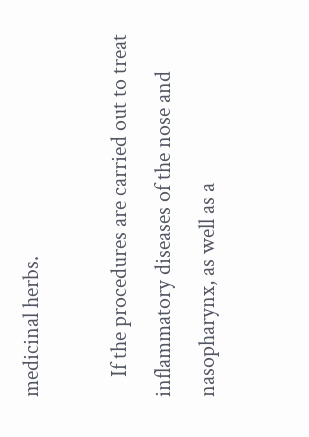medicinal herbs.

    If the procedures are carried out to treat inflammatory diseases of the nose and nasopharynx, as well as a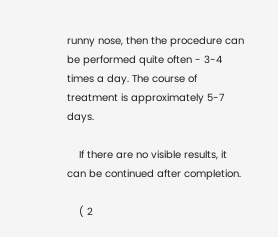runny nose, then the procedure can be performed quite often - 3-4 times a day. The course of treatment is approximately 5-7 days.

    If there are no visible results, it can be continued after completion.

    ( 2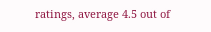ratings, average 4.5 out of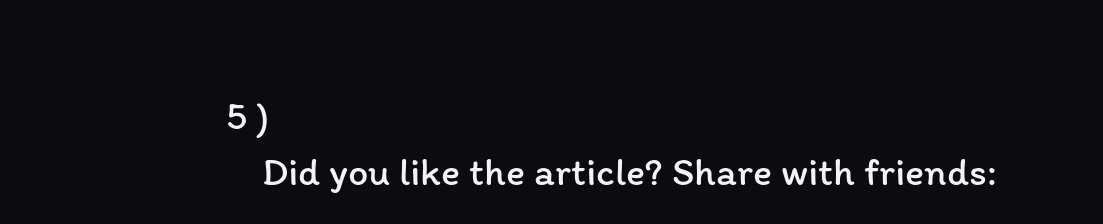5 )
    Did you like the article? Share with friends: